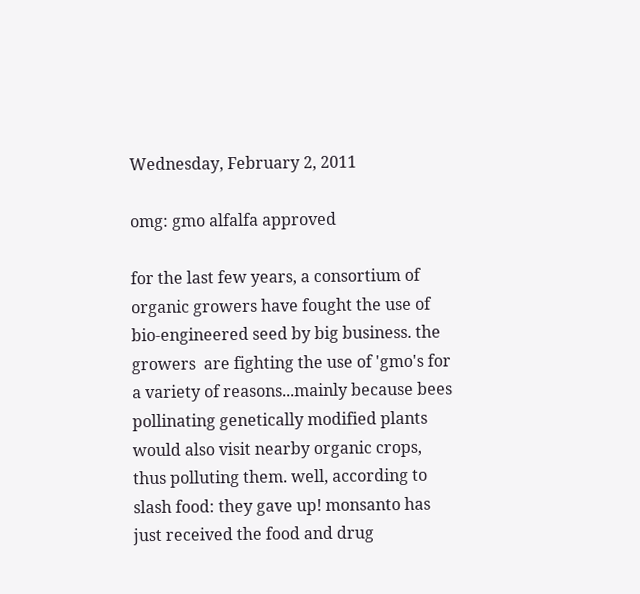Wednesday, February 2, 2011

omg: gmo alfalfa approved

for the last few years, a consortium of organic growers have fought the use of bio-engineered seed by big business. the growers  are fighting the use of 'gmo's for a variety of reasons...mainly because bees pollinating genetically modified plants would also visit nearby organic crops, thus polluting them. well, according to slash food: they gave up! monsanto has just received the food and drug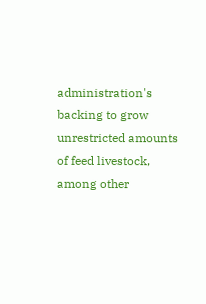administration's backing to grow unrestricted amounts of feed livestock, among other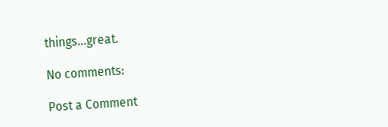things...great.

No comments:

Post a Comment